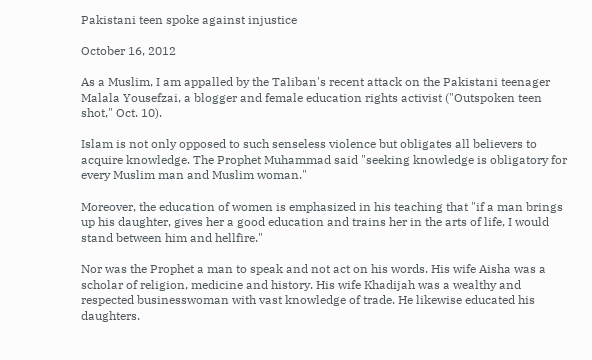Pakistani teen spoke against injustice

October 16, 2012

As a Muslim, I am appalled by the Taliban's recent attack on the Pakistani teenager Malala Yousefzai, a blogger and female education rights activist ("Outspoken teen shot," Oct. 10).

Islam is not only opposed to such senseless violence but obligates all believers to acquire knowledge. The Prophet Muhammad said "seeking knowledge is obligatory for every Muslim man and Muslim woman."

Moreover, the education of women is emphasized in his teaching that "if a man brings up his daughter, gives her a good education and trains her in the arts of life, I would stand between him and hellfire."

Nor was the Prophet a man to speak and not act on his words. His wife Aisha was a scholar of religion, medicine and history. His wife Khadijah was a wealthy and respected businesswoman with vast knowledge of trade. He likewise educated his daughters.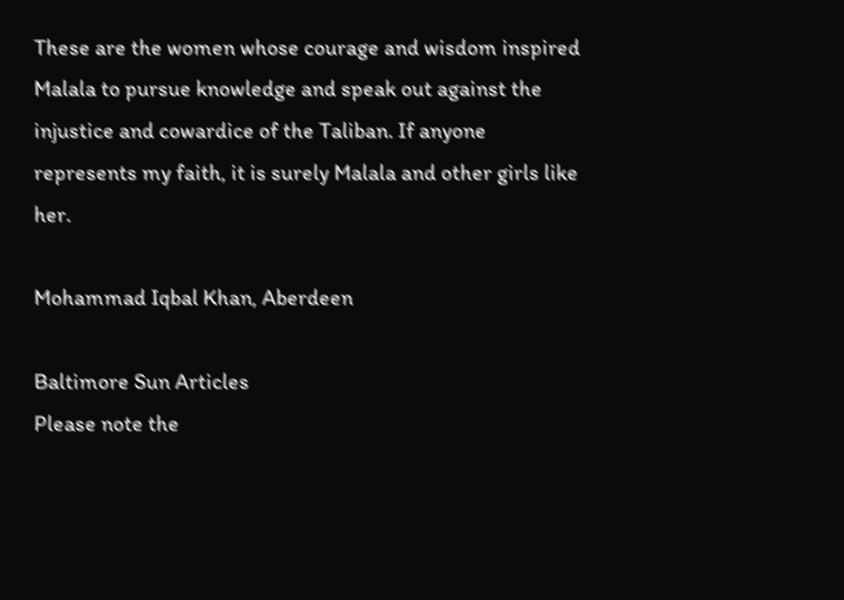These are the women whose courage and wisdom inspired Malala to pursue knowledge and speak out against the injustice and cowardice of the Taliban. If anyone represents my faith, it is surely Malala and other girls like her.

Mohammad Iqbal Khan, Aberdeen

Baltimore Sun Articles
Please note the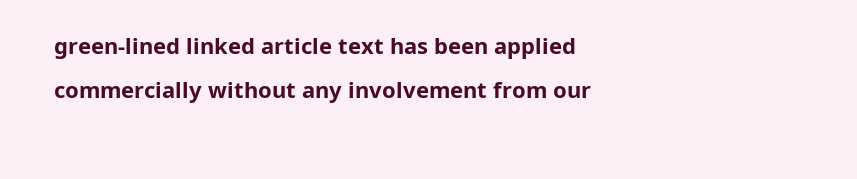green-lined linked article text has been applied commercially without any involvement from our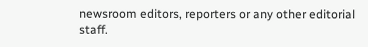newsroom editors, reporters or any other editorial staff.